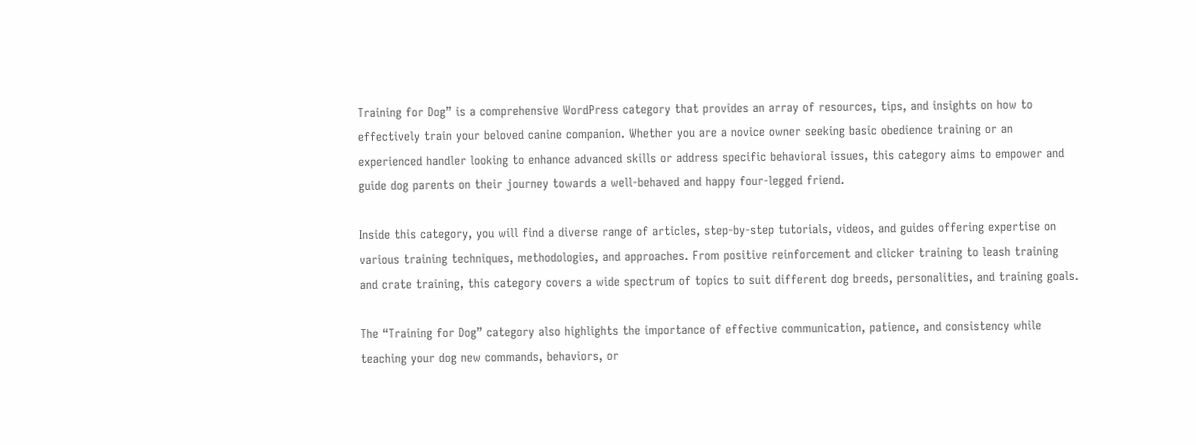Training for Dog” is a comprehensive WordPress category that provides an array of resources, tips, and insights on how to effectively train your beloved canine companion. Whether you are a novice owner seeking basic obedience training or an experienced handler looking to enhance advanced skills or address specific behavioral issues, this category aims to empower and guide dog parents on their journey towards a well-behaved and happy four-legged friend.

Inside this category, you will find a diverse range of articles, step-by-step tutorials, videos, and guides offering expertise on various training techniques, methodologies, and approaches. From positive reinforcement and clicker training to leash training and crate training, this category covers a wide spectrum of topics to suit different dog breeds, personalities, and training goals.

The “Training for Dog” category also highlights the importance of effective communication, patience, and consistency while teaching your dog new commands, behaviors, or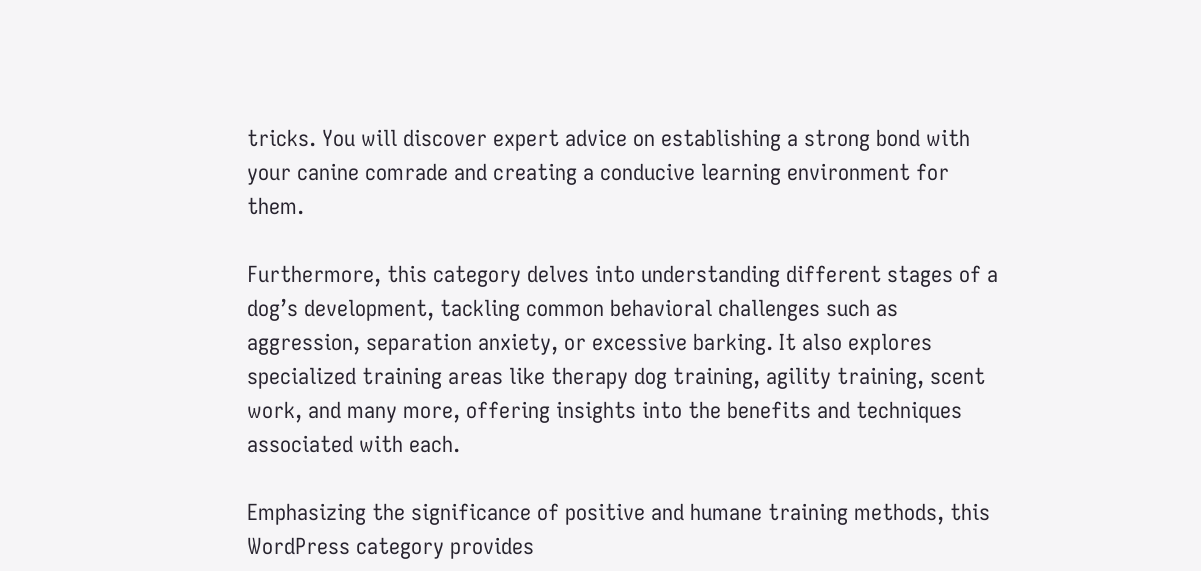tricks. You will discover expert advice on establishing a strong bond with your canine comrade and creating a conducive learning environment for them.

Furthermore, this category delves into understanding different stages of a dog’s development, tackling common behavioral challenges such as aggression, separation anxiety, or excessive barking. It also explores specialized training areas like therapy dog training, agility training, scent work, and many more, offering insights into the benefits and techniques associated with each.

Emphasizing the significance of positive and humane training methods, this WordPress category provides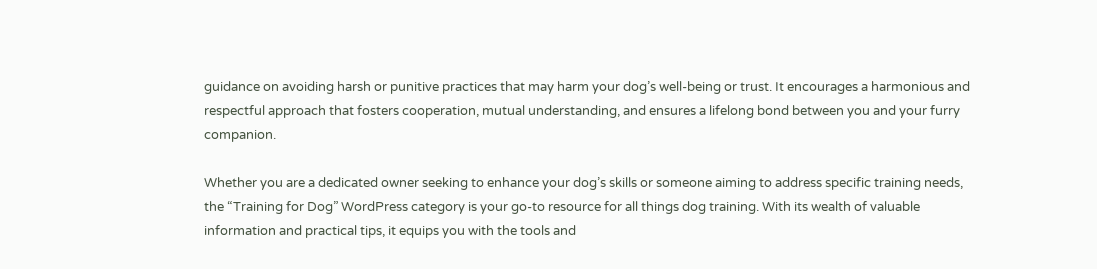guidance on avoiding harsh or punitive practices that may harm your dog’s well-being or trust. It encourages a harmonious and respectful approach that fosters cooperation, mutual understanding, and ensures a lifelong bond between you and your furry companion.

Whether you are a dedicated owner seeking to enhance your dog’s skills or someone aiming to address specific training needs, the “Training for Dog” WordPress category is your go-to resource for all things dog training. With its wealth of valuable information and practical tips, it equips you with the tools and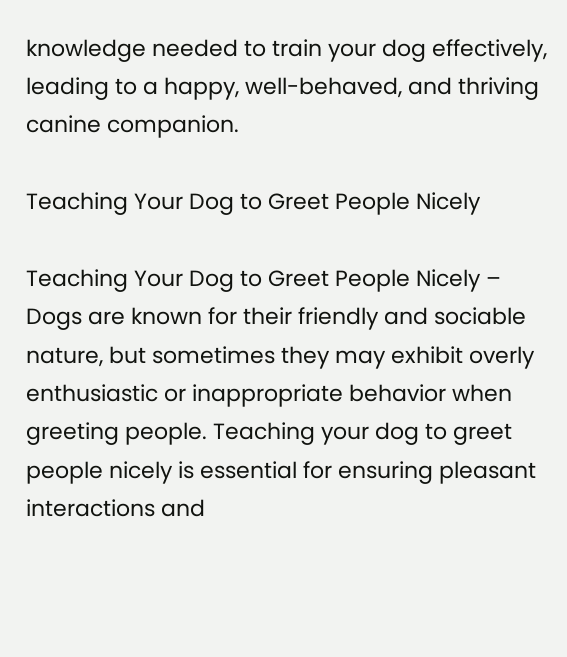knowledge needed to train your dog effectively, leading to a happy, well-behaved, and thriving canine companion.

Teaching Your Dog to Greet People Nicely

Teaching Your Dog to Greet People Nicely – Dogs are known for their friendly and sociable nature, but sometimes they may exhibit overly enthusiastic or inappropriate behavior when greeting people. Teaching your dog to greet people nicely is essential for ensuring pleasant interactions and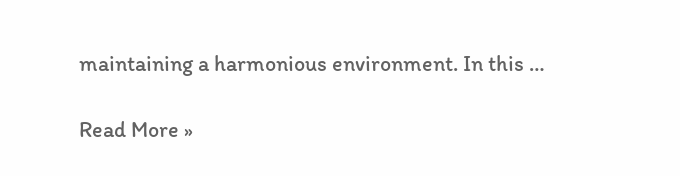maintaining a harmonious environment. In this …

Read More »